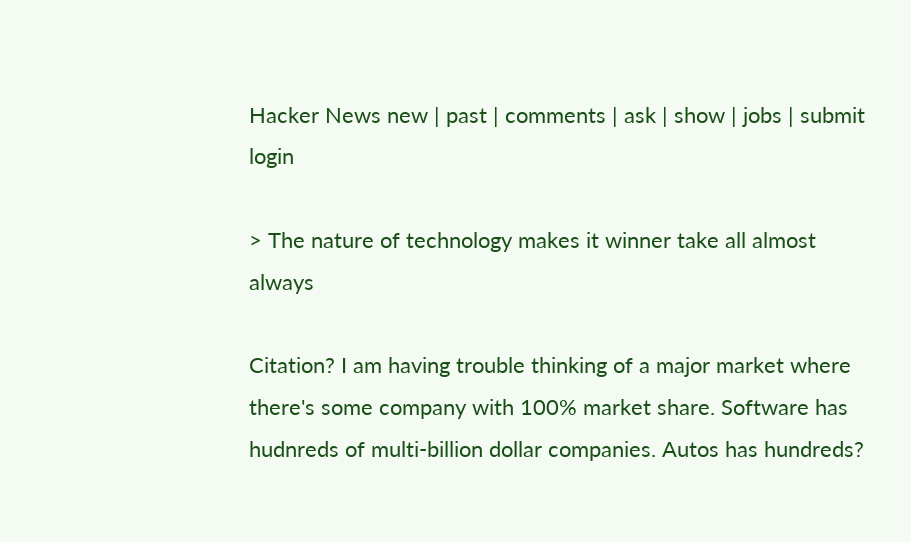Hacker News new | past | comments | ask | show | jobs | submit login

> The nature of technology makes it winner take all almost always

Citation? I am having trouble thinking of a major market where there's some company with 100% market share. Software has hudnreds of multi-billion dollar companies. Autos has hundreds?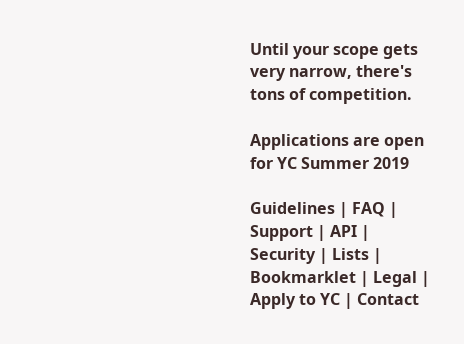Until your scope gets very narrow, there's tons of competition.

Applications are open for YC Summer 2019

Guidelines | FAQ | Support | API | Security | Lists | Bookmarklet | Legal | Apply to YC | Contact